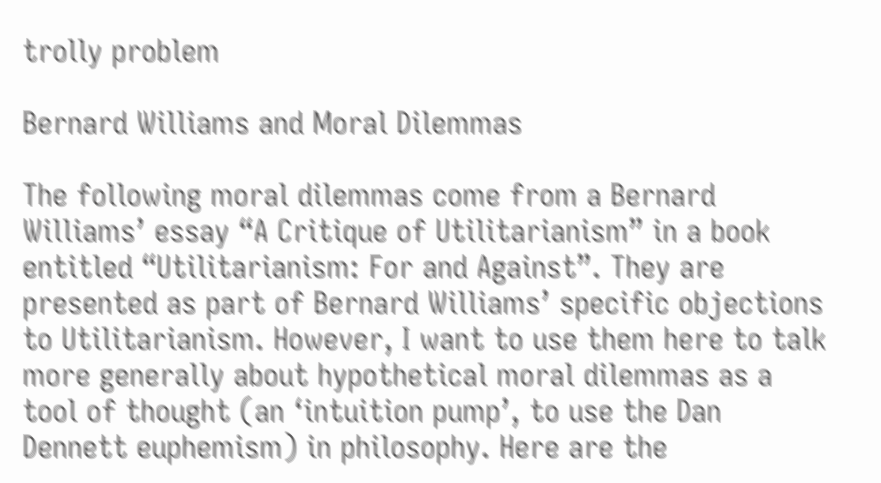trolly problem

Bernard Williams and Moral Dilemmas

The following moral dilemmas come from a Bernard Williams’ essay “A Critique of Utilitarianism” in a book entitled “Utilitarianism: For and Against”. They are presented as part of Bernard Williams’ specific objections to Utilitarianism. However, I want to use them here to talk more generally about hypothetical moral dilemmas as a tool of thought (an ‘intuition pump’, to use the Dan Dennett euphemism) in philosophy. Here are the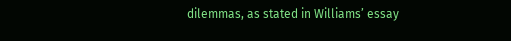dilemmas, as stated in Williams’ essay